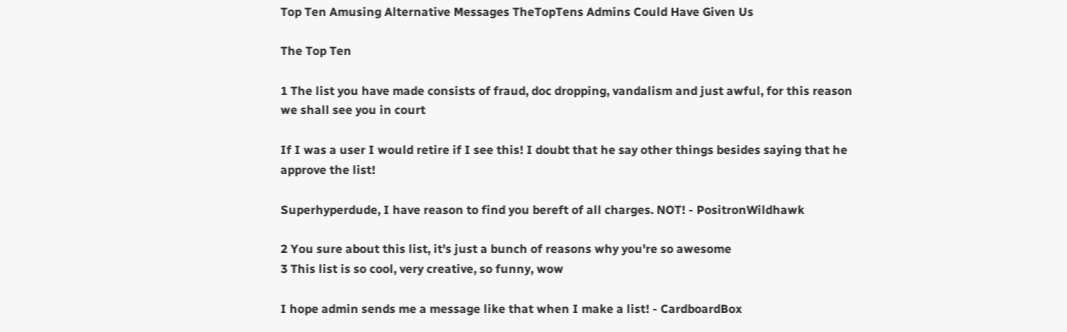Top Ten Amusing Alternative Messages TheTopTens Admins Could Have Given Us

The Top Ten

1 The list you have made consists of fraud, doc dropping, vandalism and just awful, for this reason we shall see you in court

If I was a user I would retire if I see this! I doubt that he say other things besides saying that he approve the list!

Superhyperdude, I have reason to find you bereft of all charges. NOT! - PositronWildhawk

2 You sure about this list, it's just a bunch of reasons why you're so awesome
3 This list is so cool, very creative, so funny, wow

I hope admin sends me a message like that when I make a list! - CardboardBox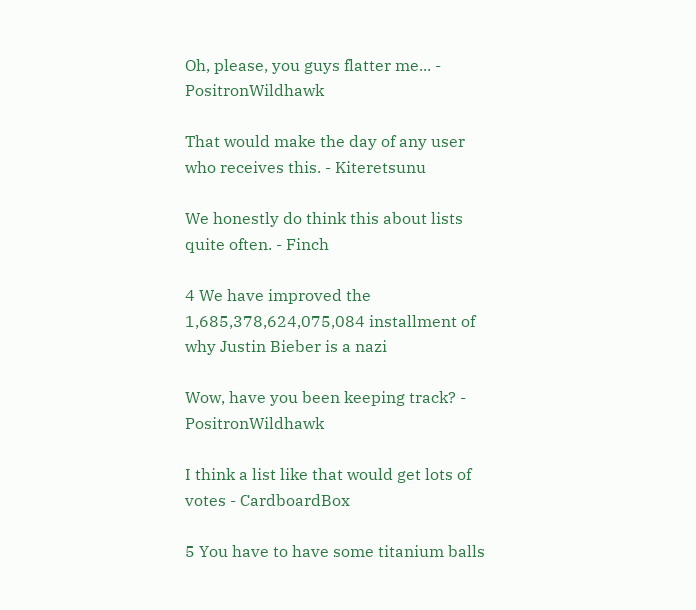Oh, please, you guys flatter me... - PositronWildhawk

That would make the day of any user who receives this. - Kiteretsunu

We honestly do think this about lists quite often. - Finch

4 We have improved the 1,685,378,624,075,084 installment of why Justin Bieber is a nazi

Wow, have you been keeping track? - PositronWildhawk

I think a list like that would get lots of votes - CardboardBox

5 You have to have some titanium balls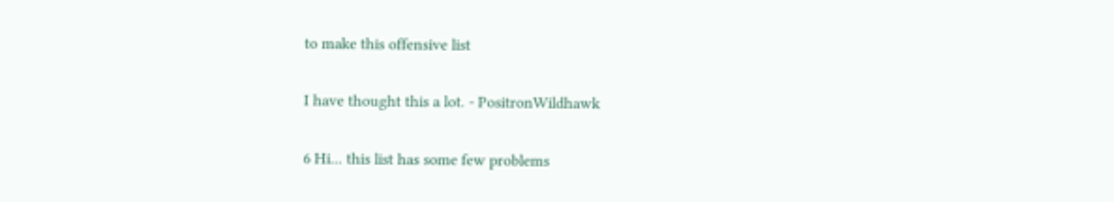to make this offensive list

I have thought this a lot. - PositronWildhawk

6 Hi... this list has some few problems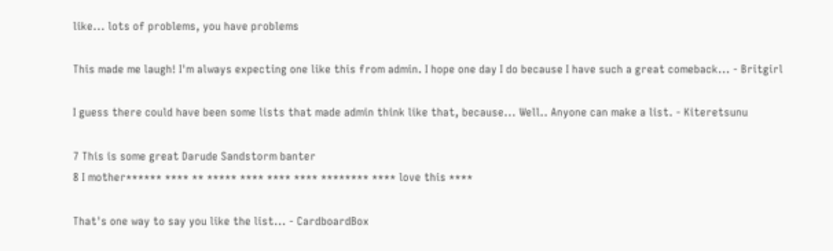like... lots of problems, you have problems

This made me laugh! I'm always expecting one like this from admin. I hope one day I do because I have such a great comeback... - Britgirl

I guess there could have been some lists that made admin think like that, because... Well.. Anyone can make a list. - Kiteretsunu

7 This is some great Darude Sandstorm banter
8 I mother****** **** ** ***** **** **** **** ******** **** love this ****

That's one way to say you like the list... - CardboardBox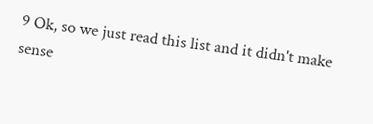9 Ok, so we just read this list and it didn't make sense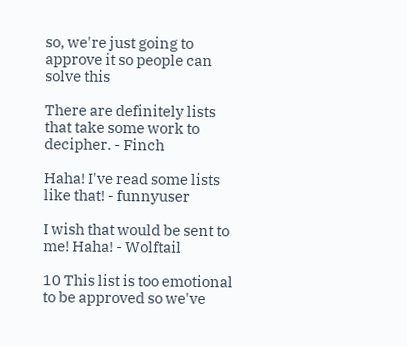so, we're just going to approve it so people can solve this

There are definitely lists that take some work to decipher. - Finch

Haha! I've read some lists like that! - funnyuser

I wish that would be sent to me! Haha! - Wolftail

10 This list is too emotional to be approved so we've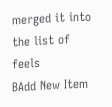merged it into the list of feels
BAdd New Item